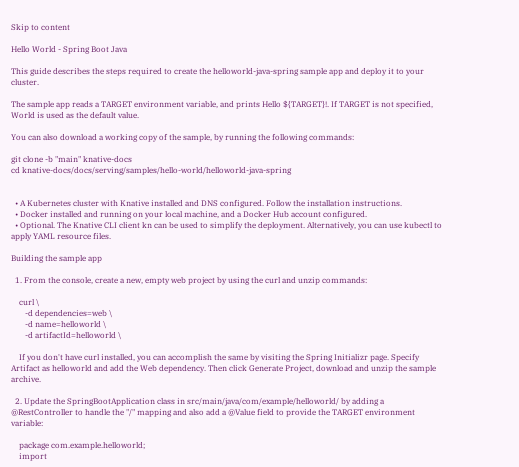Skip to content

Hello World - Spring Boot Java

This guide describes the steps required to create the helloworld-java-spring sample app and deploy it to your cluster.

The sample app reads a TARGET environment variable, and prints Hello ${TARGET}!. If TARGET is not specified, World is used as the default value.

You can also download a working copy of the sample, by running the following commands:

git clone -b "main" knative-docs
cd knative-docs/docs/serving/samples/hello-world/helloworld-java-spring


  • A Kubernetes cluster with Knative installed and DNS configured. Follow the installation instructions.
  • Docker installed and running on your local machine, and a Docker Hub account configured.
  • Optional. The Knative CLI client kn can be used to simplify the deployment. Alternatively, you can use kubectl to apply YAML resource files.

Building the sample app

  1. From the console, create a new, empty web project by using the curl and unzip commands:

    curl \
       -d dependencies=web \
       -d name=helloworld \
       -d artifactId=helloworld \

    If you don't have curl installed, you can accomplish the same by visiting the Spring Initializr page. Specify Artifact as helloworld and add the Web dependency. Then click Generate Project, download and unzip the sample archive.

  2. Update the SpringBootApplication class in src/main/java/com/example/helloworld/ by adding a @RestController to handle the "/" mapping and also add a @Value field to provide the TARGET environment variable:

    package com.example.helloworld;
    import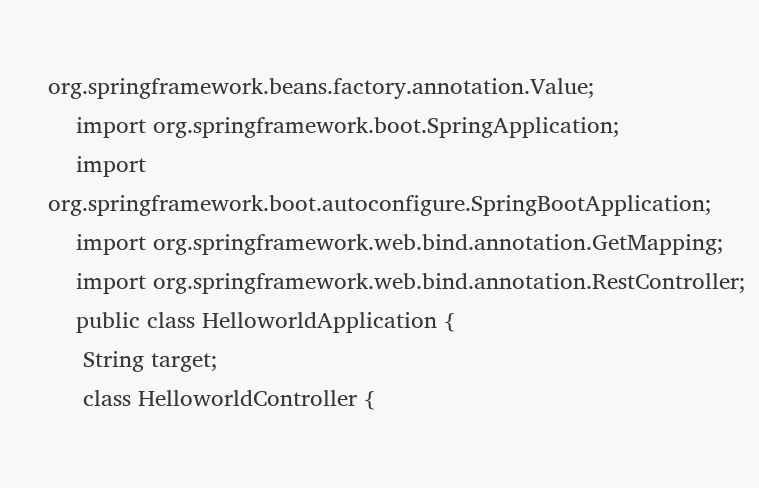org.springframework.beans.factory.annotation.Value;
    import org.springframework.boot.SpringApplication;
    import org.springframework.boot.autoconfigure.SpringBootApplication;
    import org.springframework.web.bind.annotation.GetMapping;
    import org.springframework.web.bind.annotation.RestController;
    public class HelloworldApplication {
     String target;
     class HelloworldController {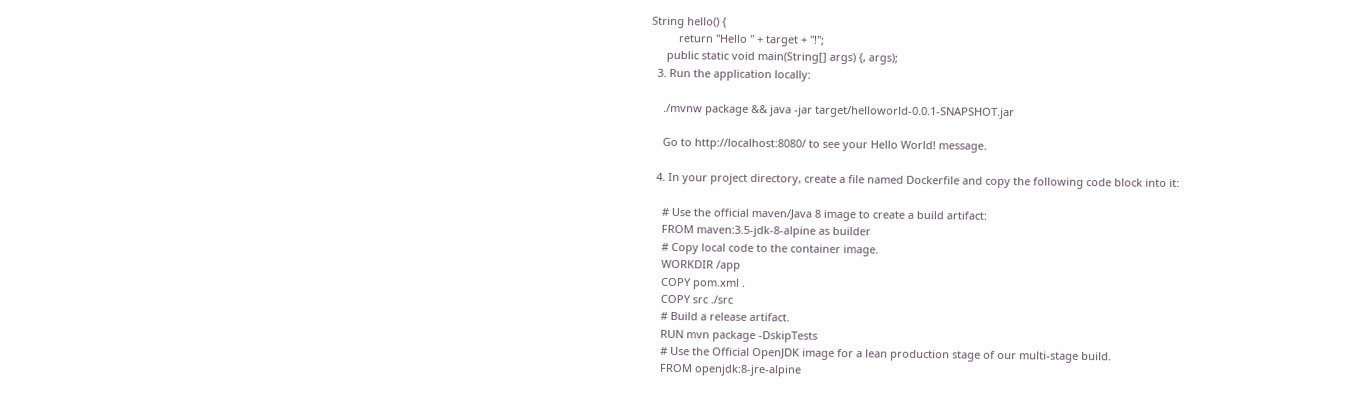String hello() {
         return "Hello " + target + "!";
     public static void main(String[] args) {, args);
  3. Run the application locally:

    ./mvnw package && java -jar target/helloworld-0.0.1-SNAPSHOT.jar

    Go to http://localhost:8080/ to see your Hello World! message.

  4. In your project directory, create a file named Dockerfile and copy the following code block into it:

    # Use the official maven/Java 8 image to create a build artifact:
    FROM maven:3.5-jdk-8-alpine as builder
    # Copy local code to the container image.
    WORKDIR /app
    COPY pom.xml .
    COPY src ./src
    # Build a release artifact.
    RUN mvn package -DskipTests
    # Use the Official OpenJDK image for a lean production stage of our multi-stage build.
    FROM openjdk:8-jre-alpine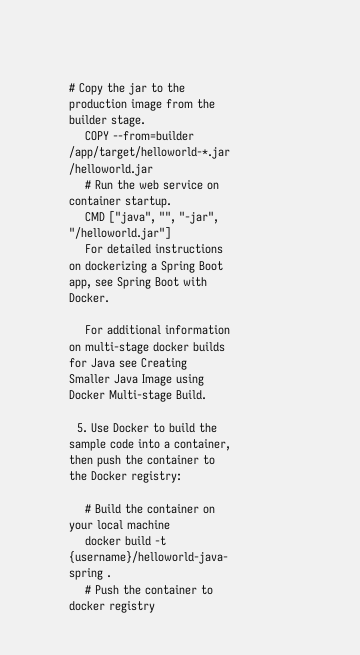# Copy the jar to the production image from the builder stage.
    COPY --from=builder /app/target/helloworld-*.jar /helloworld.jar
    # Run the web service on container startup.
    CMD ["java", "", "-jar", "/helloworld.jar"]
    For detailed instructions on dockerizing a Spring Boot app, see Spring Boot with Docker.

    For additional information on multi-stage docker builds for Java see Creating Smaller Java Image using Docker Multi-stage Build.

  5. Use Docker to build the sample code into a container, then push the container to the Docker registry:

    # Build the container on your local machine
    docker build -t {username}/helloworld-java-spring .
    # Push the container to docker registry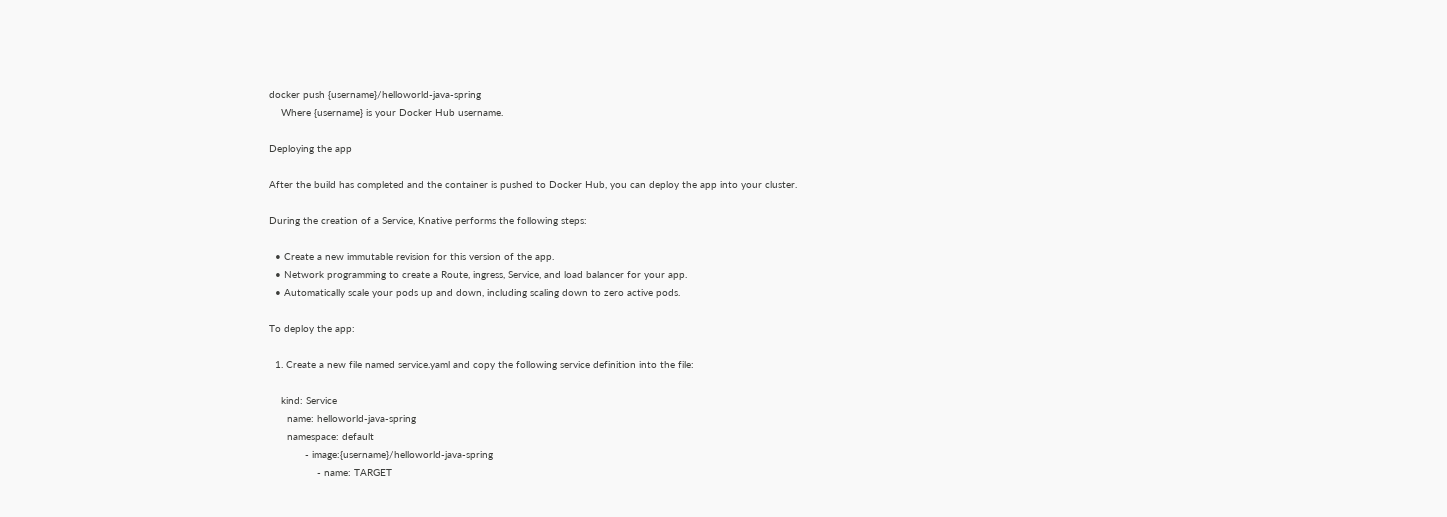docker push {username}/helloworld-java-spring
    Where {username} is your Docker Hub username.

Deploying the app

After the build has completed and the container is pushed to Docker Hub, you can deploy the app into your cluster.

During the creation of a Service, Knative performs the following steps:

  • Create a new immutable revision for this version of the app.
  • Network programming to create a Route, ingress, Service, and load balancer for your app.
  • Automatically scale your pods up and down, including scaling down to zero active pods.

To deploy the app:

  1. Create a new file named service.yaml and copy the following service definition into the file:

    kind: Service
      name: helloworld-java-spring
      namespace: default
            - image:{username}/helloworld-java-spring
                - name: TARGET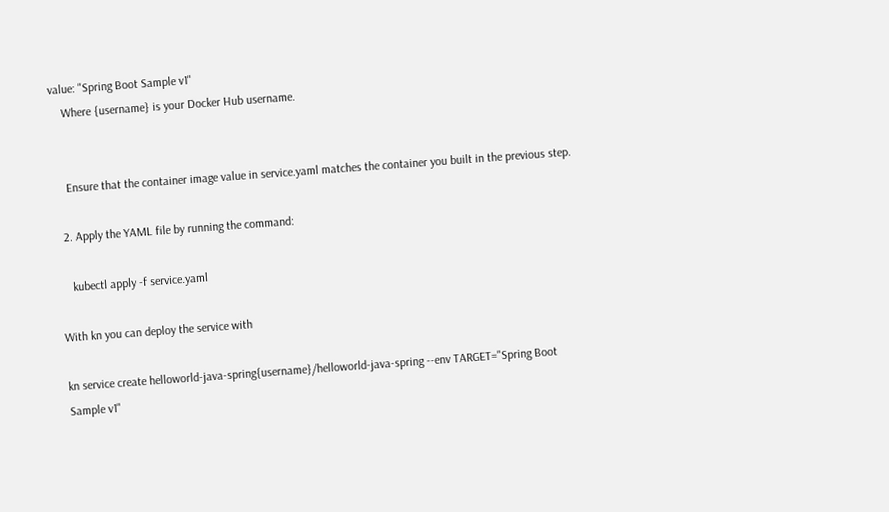value: "Spring Boot Sample v1"
    Where {username} is your Docker Hub username.


    Ensure that the container image value in service.yaml matches the container you built in the previous step.

  2. Apply the YAML file by running the command:

    kubectl apply -f service.yaml

With kn you can deploy the service with

kn service create helloworld-java-spring{username}/helloworld-java-spring --env TARGET="Spring Boot Sample v1"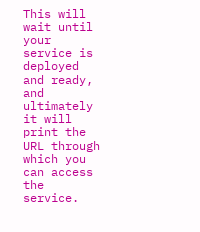This will wait until your service is deployed and ready, and ultimately it will print the URL through which you can access the service.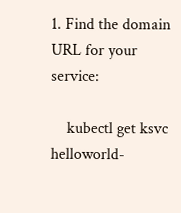1. Find the domain URL for your service:

    kubectl get ksvc helloworld-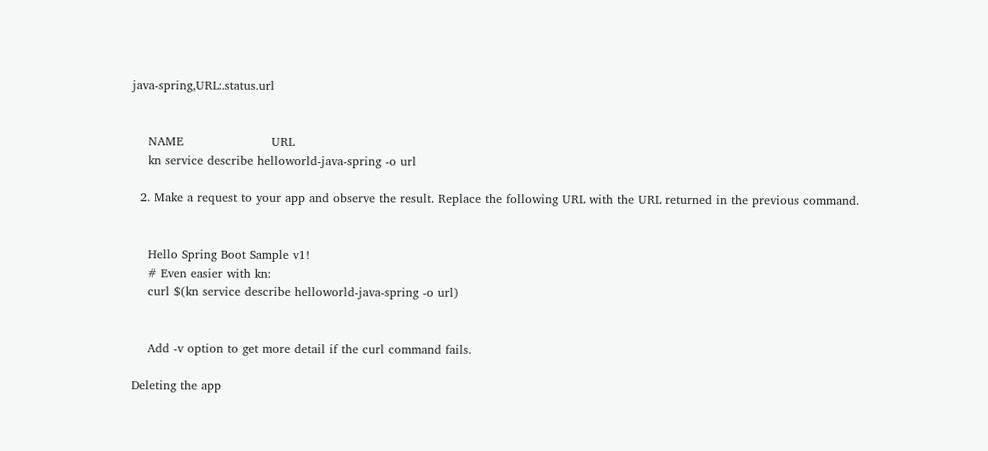java-spring,URL:.status.url


    NAME                      URL
    kn service describe helloworld-java-spring -o url

  2. Make a request to your app and observe the result. Replace the following URL with the URL returned in the previous command.


    Hello Spring Boot Sample v1!
    # Even easier with kn:
    curl $(kn service describe helloworld-java-spring -o url)


    Add -v option to get more detail if the curl command fails.

Deleting the app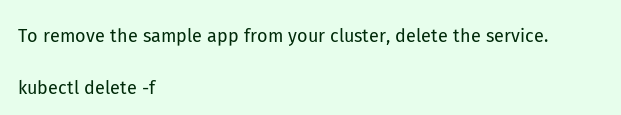To remove the sample app from your cluster, delete the service.

kubectl delete -f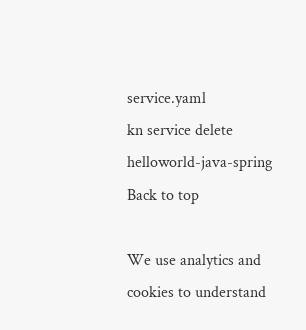service.yaml
kn service delete helloworld-java-spring
Back to top

We use analytics and cookies to understand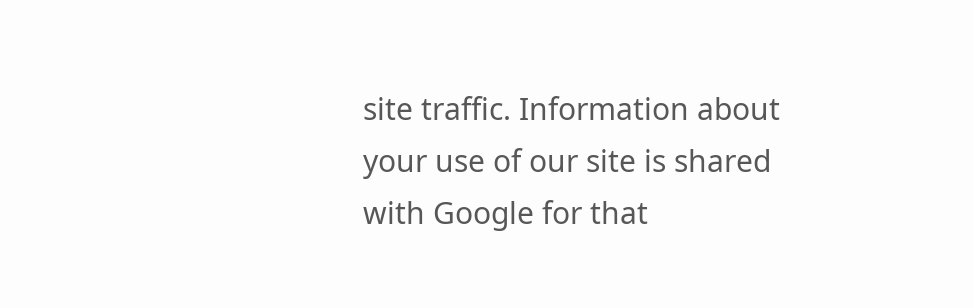site traffic. Information about your use of our site is shared with Google for that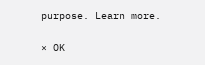purpose. Learn more.

× OK